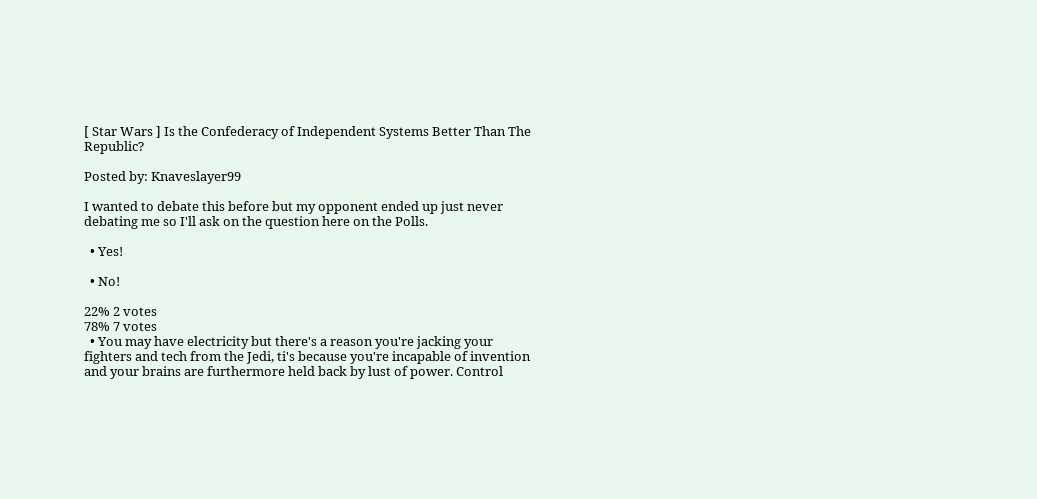[ Star Wars ] Is the Confederacy of Independent Systems Better Than The Republic?

Posted by: Knaveslayer99

I wanted to debate this before but my opponent ended up just never debating me so I'll ask on the question here on the Polls.

  • Yes!

  • No!

22% 2 votes
78% 7 votes
  • You may have electricity but there's a reason you're jacking your fighters and tech from the Jedi, ti's because you're incapable of invention and your brains are furthermore held back by lust of power. Control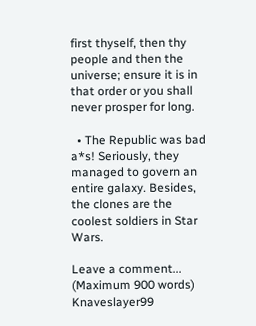first thyself, then thy people and then the universe; ensure it is in that order or you shall never prosper for long.

  • The Republic was bad a*s! Seriously, they managed to govern an entire galaxy. Besides, the clones are the coolest soldiers in Star Wars.

Leave a comment...
(Maximum 900 words)
Knaveslayer99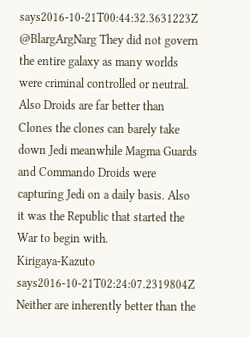says2016-10-21T00:44:32.3631223Z
@BlargArgNarg They did not govern the entire galaxy as many worlds were criminal controlled or neutral. Also Droids are far better than Clones the clones can barely take down Jedi meanwhile Magma Guards and Commando Droids were capturing Jedi on a daily basis. Also it was the Republic that started the War to begin with.
Kirigaya-Kazuto says2016-10-21T02:24:07.2319804Z
Neither are inherently better than the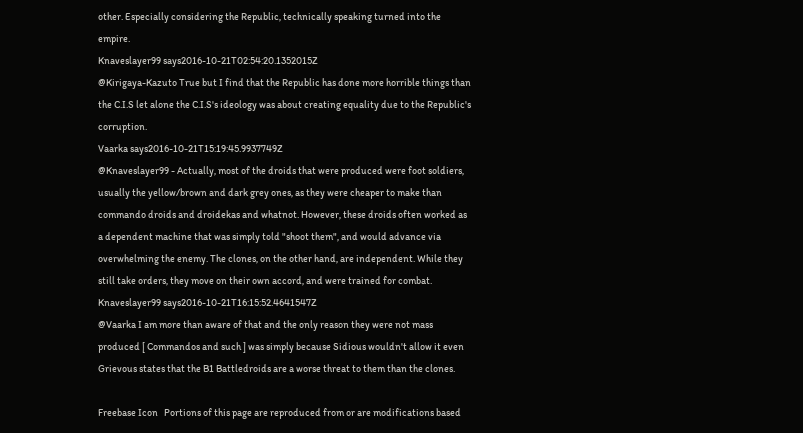other. Especially considering the Republic, technically speaking turned into the empire.
Knaveslayer99 says2016-10-21T02:54:20.1352015Z
@Kirigaya-Kazuto True but I find that the Republic has done more horrible things than the C.I.S let alone the C.I.S's ideology was about creating equality due to the Republic's corruption.
Vaarka says2016-10-21T15:19:45.9937749Z
@Knaveslayer99 - Actually, most of the droids that were produced were foot soldiers, usually the yellow/brown and dark grey ones, as they were cheaper to make than commando droids and droidekas and whatnot. However, these droids often worked as a dependent machine that was simply told "shoot them", and would advance via overwhelming the enemy. The clones, on the other hand, are independent. While they still take orders, they move on their own accord, and were trained for combat.
Knaveslayer99 says2016-10-21T16:15:52.4641547Z
@Vaarka I am more than aware of that and the only reason they were not mass produced [ Commandos and such ] was simply because Sidious wouldn't allow it even Grievous states that the B1 Battledroids are a worse threat to them than the clones.

Freebase Icon   Portions of this page are reproduced from or are modifications based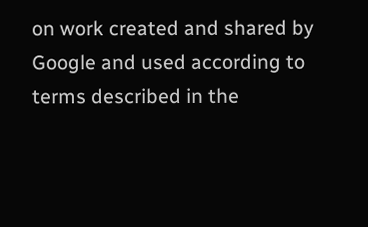on work created and shared by Google and used according to terms described in the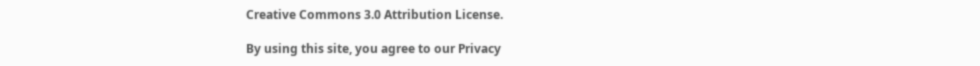Creative Commons 3.0 Attribution License.

By using this site, you agree to our Privacy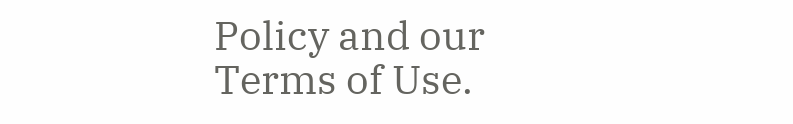Policy and our Terms of Use.